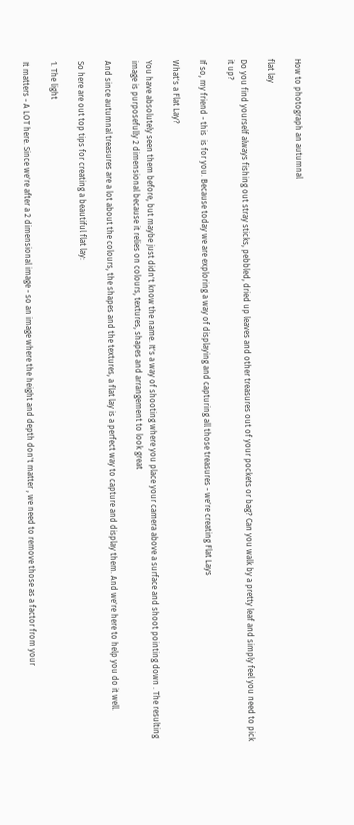How to photograph an autumnal

flat lay

Do you find yourself always fishing out stray sticks, pebbled, dried up leaves and other treasures out of your pockets or bag? Can you walk by a pretty leaf and simply feel you need to pick it up?

If so, my friend - this  is for you. Because today we are exploring a way of displaying and capturing all those treasures - we're creating Flat Lays

What's a Flat Lay?

You have absolutely seen them before, but maybe just didn't know the name. It's a way of shooting where you place your camera above a surface and shoot pointing down . The resulting image is purposefully 2 dimensional because it relies on colours, textures, shapes and arrangement to look great

And since autumnal treasures are a lot about the colours, the shapes and the textures, a flat lay is a perfect way to capture and display them. And we're here to help you do it well.

So here are out top tips for creating a beautiful flat lay:

1. The light

It matters - A LOT here. Since we're after a 2 dimensional image - so an image where the height and depth don't matter , we need to remove those as a factor from your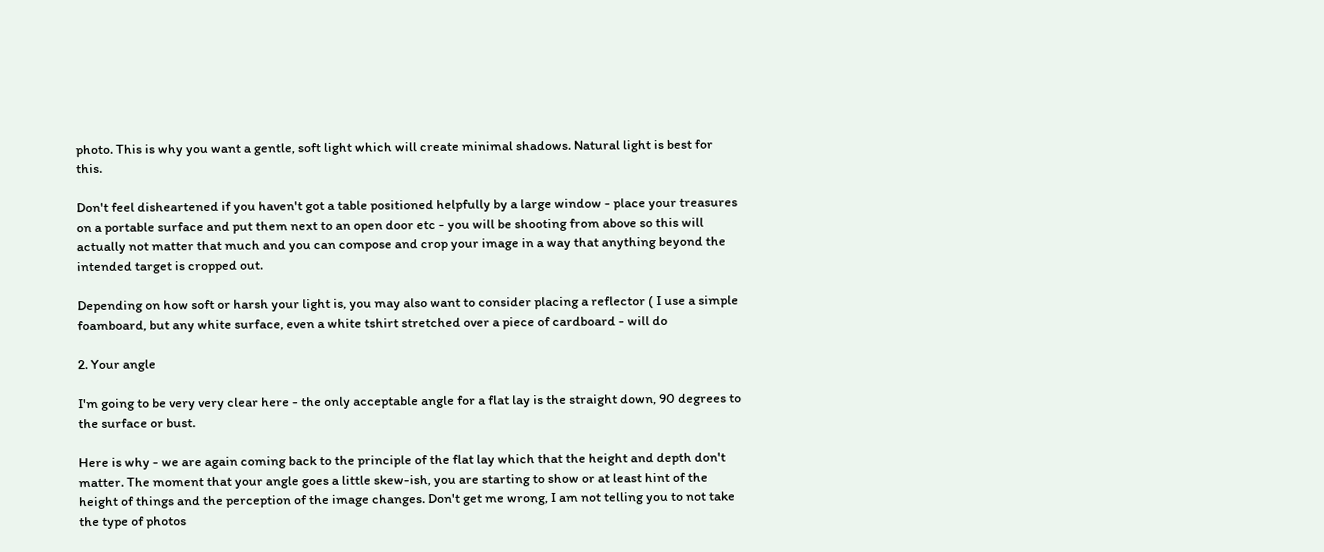photo. This is why you want a gentle, soft light which will create minimal shadows. Natural light is best for this.

Don't feel disheartened if you haven't got a table positioned helpfully by a large window - place your treasures on a portable surface and put them next to an open door etc - you will be shooting from above so this will actually not matter that much and you can compose and crop your image in a way that anything beyond the intended target is cropped out.

Depending on how soft or harsh your light is, you may also want to consider placing a reflector ( I use a simple foamboard, but any white surface, even a white tshirt stretched over a piece of cardboard - will do

2. Your angle

I'm going to be very very clear here - the only acceptable angle for a flat lay is the straight down, 90 degrees to the surface or bust.

Here is why - we are again coming back to the principle of the flat lay which that the height and depth don't matter. The moment that your angle goes a little skew-ish, you are starting to show or at least hint of the height of things and the perception of the image changes. Don't get me wrong, I am not telling you to not take the type of photos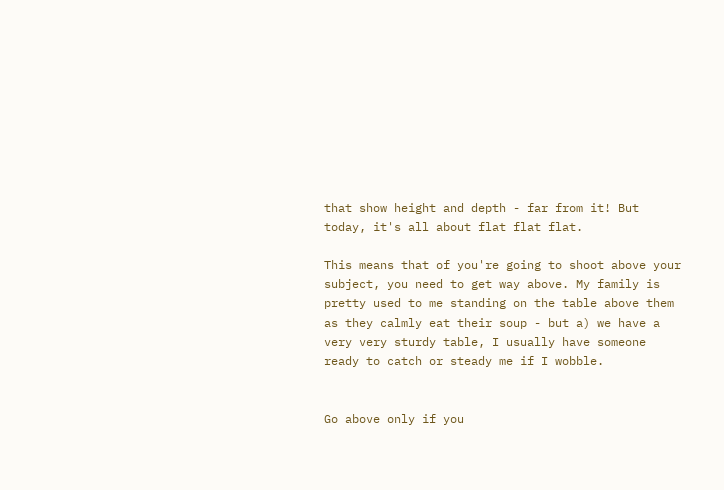that show height and depth - far from it! But today, it's all about flat flat flat.

This means that of you're going to shoot above your subject, you need to get way above. My family is pretty used to me standing on the table above them as they calmly eat their soup - but a) we have a very very sturdy table, I usually have someone ready to catch or steady me if I wobble.


Go above only if you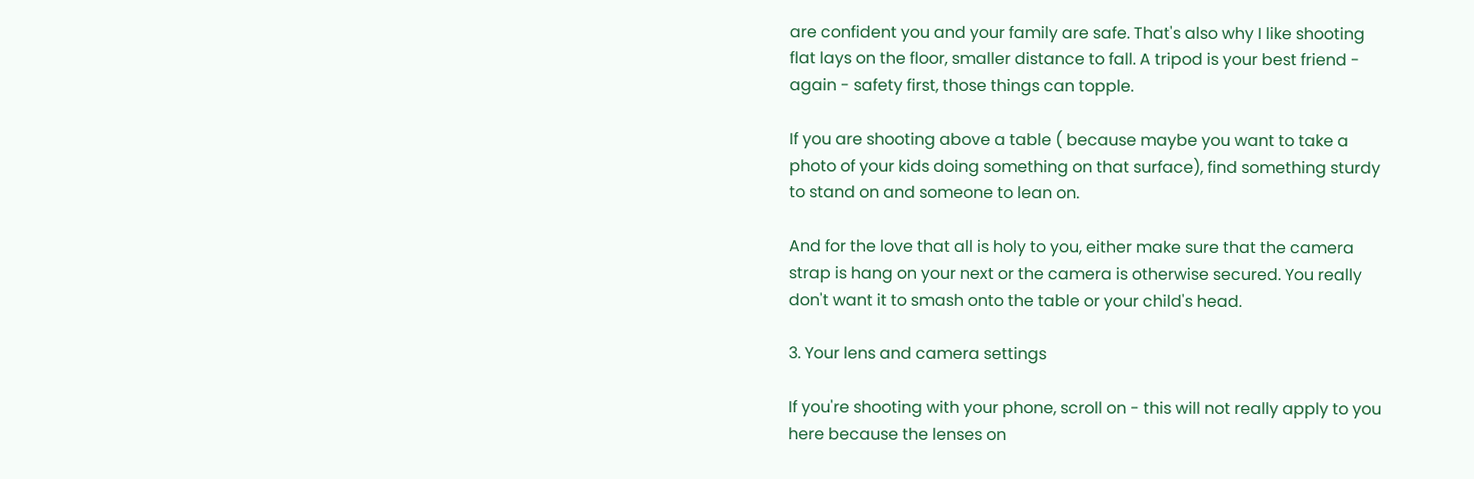are confident you and your family are safe. That's also why I like shooting flat lays on the floor, smaller distance to fall. A tripod is your best friend - again - safety first, those things can topple.

If you are shooting above a table ( because maybe you want to take a photo of your kids doing something on that surface), find something sturdy to stand on and someone to lean on.

And for the love that all is holy to you, either make sure that the camera strap is hang on your next or the camera is otherwise secured. You really don't want it to smash onto the table or your child's head.

3. Your lens and camera settings

If you're shooting with your phone, scroll on - this will not really apply to you here because the lenses on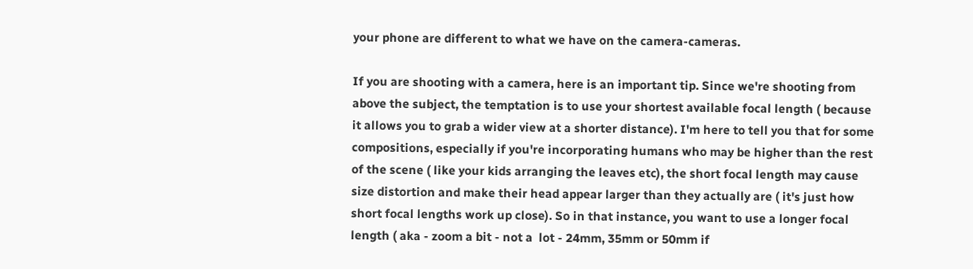your phone are different to what we have on the camera-cameras.

If you are shooting with a camera, here is an important tip. Since we're shooting from above the subject, the temptation is to use your shortest available focal length ( because it allows you to grab a wider view at a shorter distance). I'm here to tell you that for some compositions, especially if you're incorporating humans who may be higher than the rest of the scene ( like your kids arranging the leaves etc), the short focal length may cause size distortion and make their head appear larger than they actually are ( it's just how short focal lengths work up close). So in that instance, you want to use a longer focal length ( aka - zoom a bit - not a  lot - 24mm, 35mm or 50mm if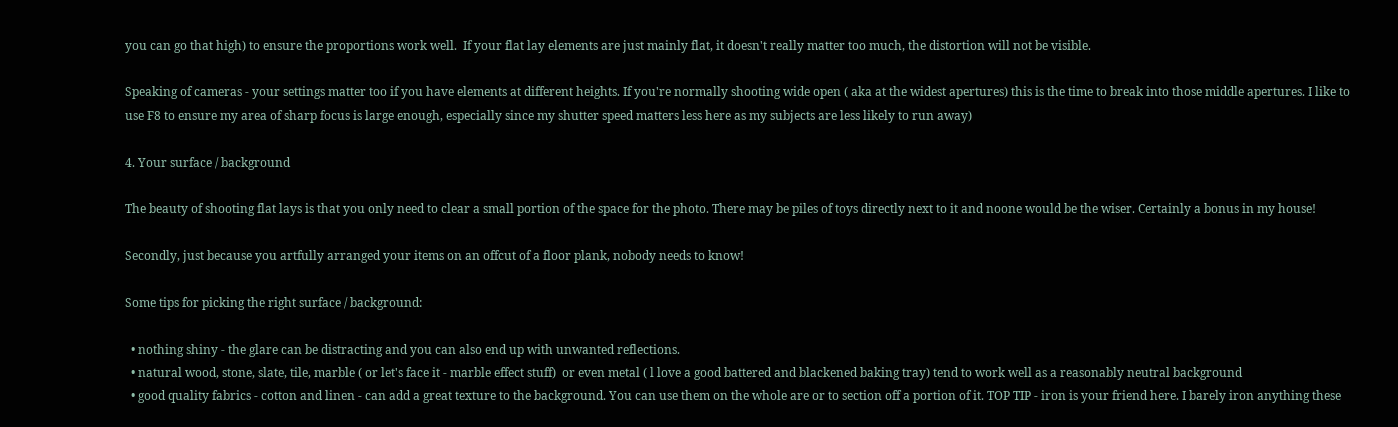you can go that high) to ensure the proportions work well.  If your flat lay elements are just mainly flat, it doesn't really matter too much, the distortion will not be visible.

Speaking of cameras - your settings matter too if you have elements at different heights. If you're normally shooting wide open ( aka at the widest apertures) this is the time to break into those middle apertures. I like to use F8 to ensure my area of sharp focus is large enough, especially since my shutter speed matters less here as my subjects are less likely to run away)

4. Your surface / background

The beauty of shooting flat lays is that you only need to clear a small portion of the space for the photo. There may be piles of toys directly next to it and noone would be the wiser. Certainly a bonus in my house!

Secondly, just because you artfully arranged your items on an offcut of a floor plank, nobody needs to know!

Some tips for picking the right surface / background:

  • nothing shiny - the glare can be distracting and you can also end up with unwanted reflections.
  • natural wood, stone, slate, tile, marble ( or let's face it - marble effect stuff)  or even metal ( l love a good battered and blackened baking tray) tend to work well as a reasonably neutral background
  • good quality fabrics - cotton and linen - can add a great texture to the background. You can use them on the whole are or to section off a portion of it. TOP TIP - iron is your friend here. I barely iron anything these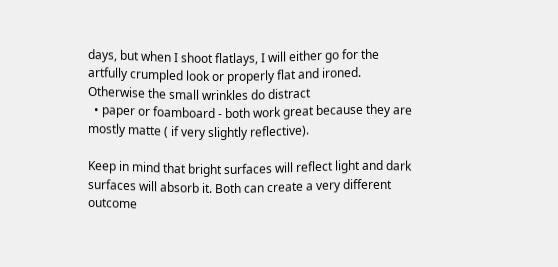days, but when I shoot flatlays, I will either go for the artfully crumpled look or properly flat and ironed. Otherwise the small wrinkles do distract
  • paper or foamboard - both work great because they are mostly matte ( if very slightly reflective).

Keep in mind that bright surfaces will reflect light and dark surfaces will absorb it. Both can create a very different outcome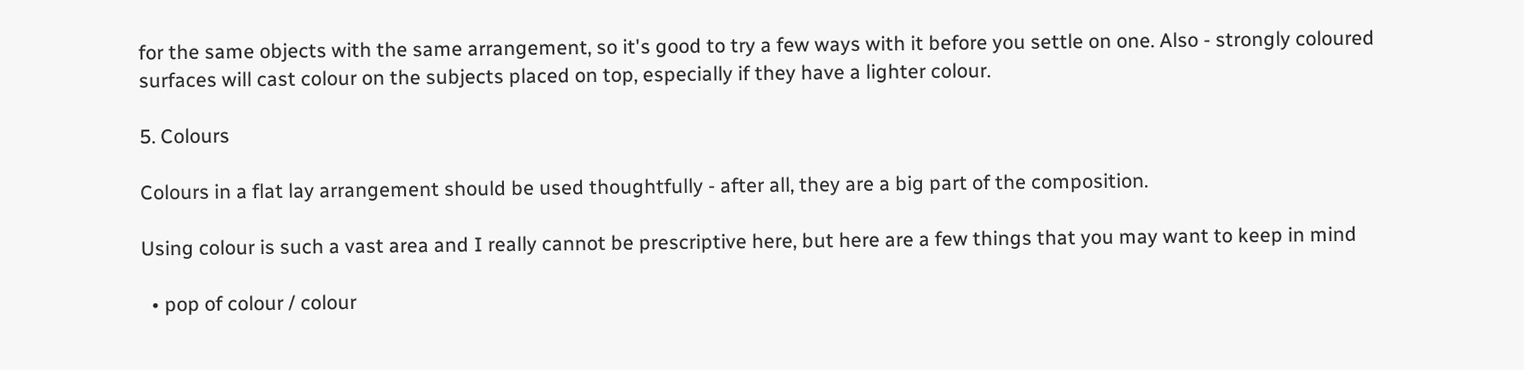for the same objects with the same arrangement, so it's good to try a few ways with it before you settle on one. Also - strongly coloured surfaces will cast colour on the subjects placed on top, especially if they have a lighter colour.

5. Colours

Colours in a flat lay arrangement should be used thoughtfully - after all, they are a big part of the composition.

Using colour is such a vast area and I really cannot be prescriptive here, but here are a few things that you may want to keep in mind

  • pop of colour / colour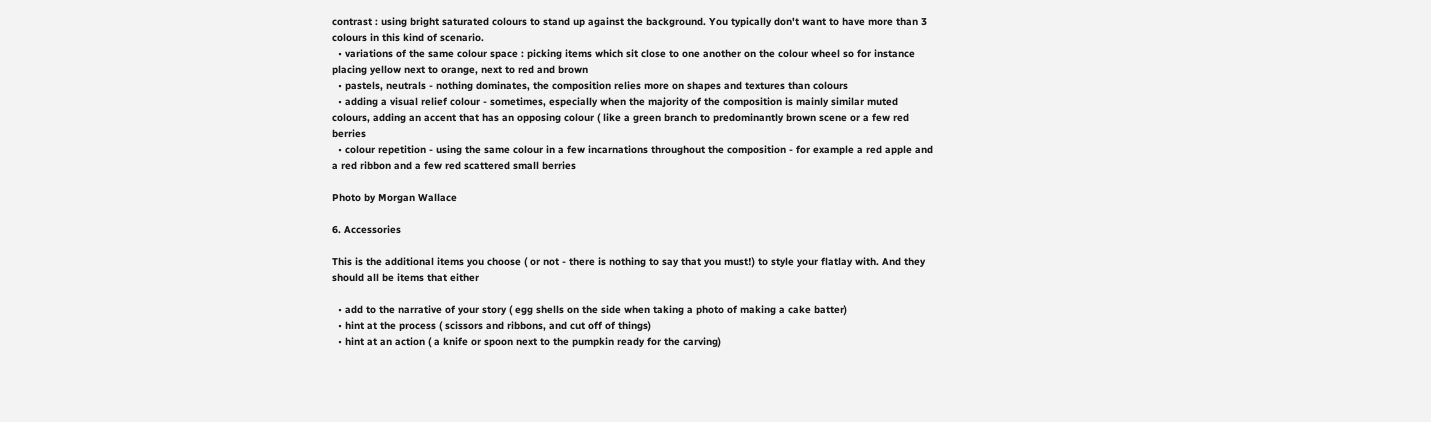contrast : using bright saturated colours to stand up against the background. You typically don't want to have more than 3 colours in this kind of scenario.
  • variations of the same colour space : picking items which sit close to one another on the colour wheel so for instance placing yellow next to orange, next to red and brown
  • pastels, neutrals - nothing dominates, the composition relies more on shapes and textures than colours
  • adding a visual relief colour - sometimes, especially when the majority of the composition is mainly similar muted colours, adding an accent that has an opposing colour ( like a green branch to predominantly brown scene or a few red berries
  • colour repetition - using the same colour in a few incarnations throughout the composition - for example a red apple and a red ribbon and a few red scattered small berries

Photo by Morgan Wallace

6. Accessories

This is the additional items you choose ( or not - there is nothing to say that you must!) to style your flatlay with. And they should all be items that either

  • add to the narrative of your story ( egg shells on the side when taking a photo of making a cake batter)
  • hint at the process ( scissors and ribbons, and cut off of things)
  • hint at an action ( a knife or spoon next to the pumpkin ready for the carving)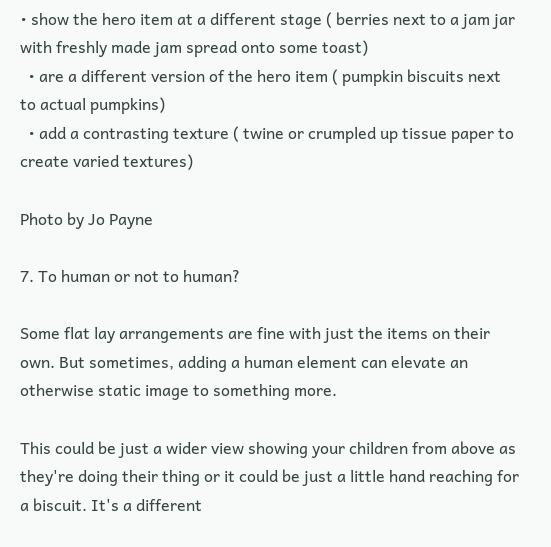• show the hero item at a different stage ( berries next to a jam jar with freshly made jam spread onto some toast)
  • are a different version of the hero item ( pumpkin biscuits next to actual pumpkins)
  • add a contrasting texture ( twine or crumpled up tissue paper to create varied textures)

Photo by Jo Payne

7. To human or not to human?

Some flat lay arrangements are fine with just the items on their own. But sometimes, adding a human element can elevate an otherwise static image to something more.

This could be just a wider view showing your children from above as they're doing their thing or it could be just a little hand reaching for a biscuit. It's a different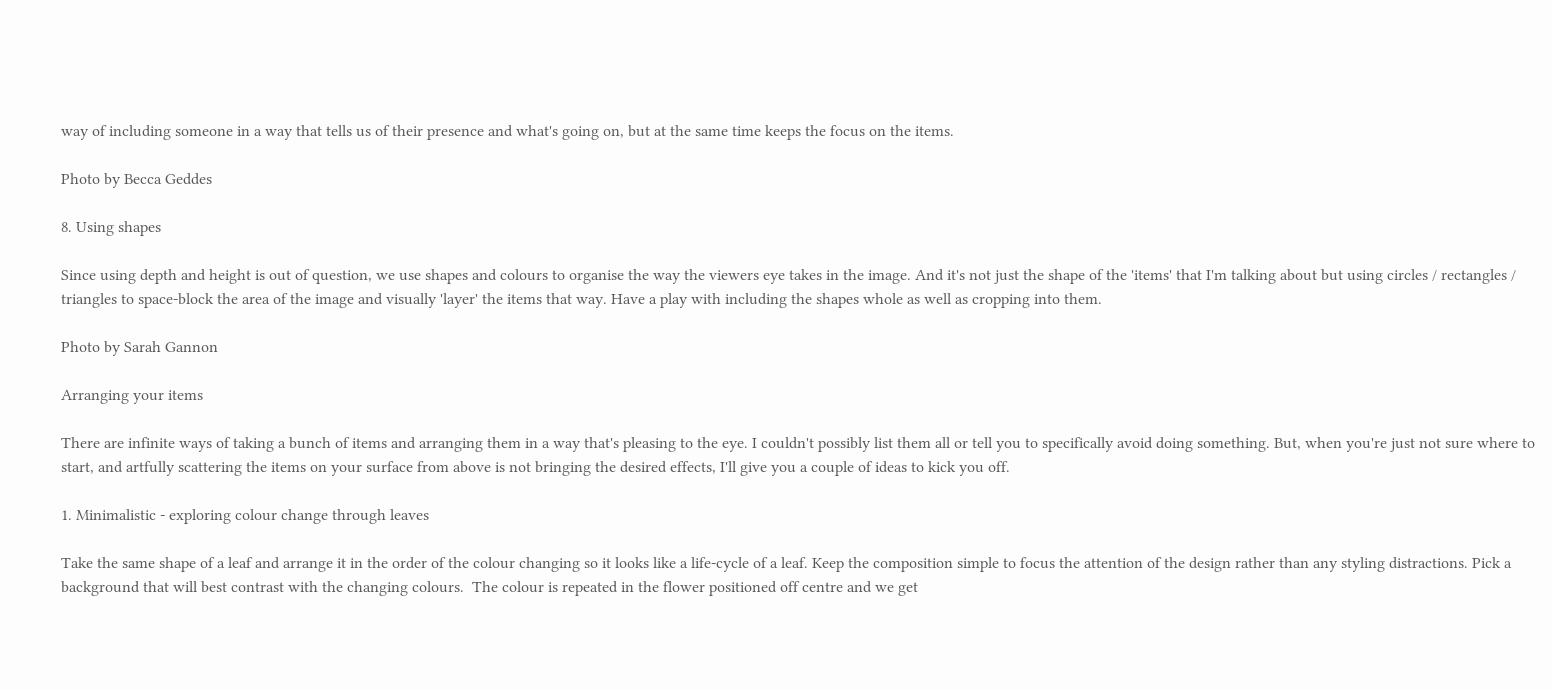way of including someone in a way that tells us of their presence and what's going on, but at the same time keeps the focus on the items.

Photo by Becca Geddes

8. Using shapes

Since using depth and height is out of question, we use shapes and colours to organise the way the viewers eye takes in the image. And it's not just the shape of the 'items' that I'm talking about but using circles / rectangles / triangles to space-block the area of the image and visually 'layer' the items that way. Have a play with including the shapes whole as well as cropping into them.

Photo by Sarah Gannon

Arranging your items

There are infinite ways of taking a bunch of items and arranging them in a way that's pleasing to the eye. I couldn't possibly list them all or tell you to specifically avoid doing something. But, when you're just not sure where to start, and artfully scattering the items on your surface from above is not bringing the desired effects, I'll give you a couple of ideas to kick you off.

1. Minimalistic - exploring colour change through leaves

Take the same shape of a leaf and arrange it in the order of the colour changing so it looks like a life-cycle of a leaf. Keep the composition simple to focus the attention of the design rather than any styling distractions. Pick a background that will best contrast with the changing colours.  The colour is repeated in the flower positioned off centre and we get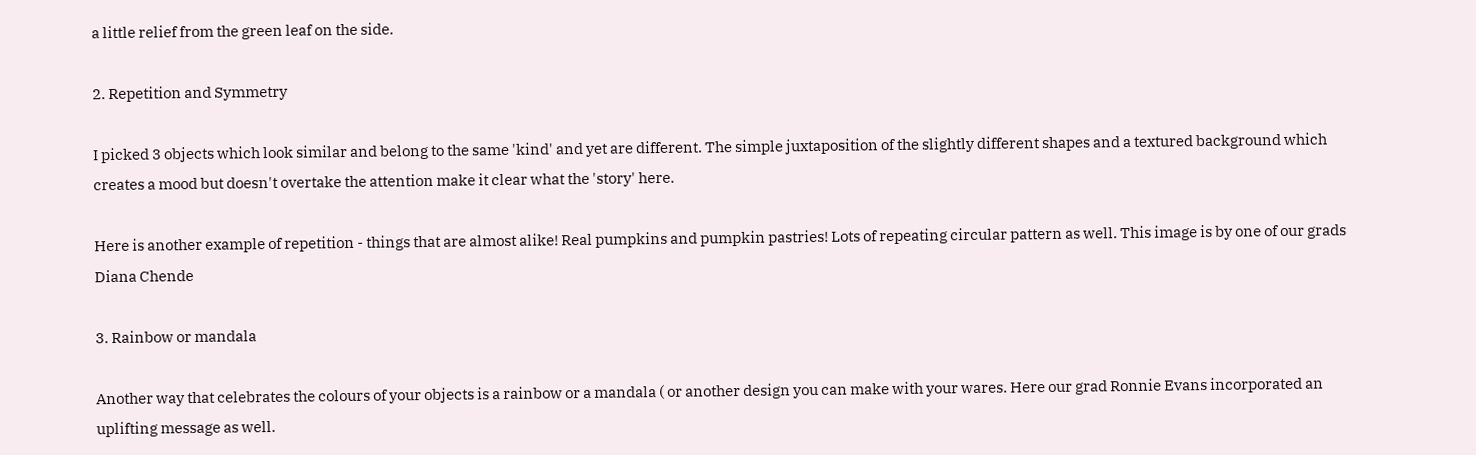a little relief from the green leaf on the side.

2. Repetition and Symmetry

I picked 3 objects which look similar and belong to the same 'kind' and yet are different. The simple juxtaposition of the slightly different shapes and a textured background which creates a mood but doesn't overtake the attention make it clear what the 'story' here.

Here is another example of repetition - things that are almost alike! Real pumpkins and pumpkin pastries! Lots of repeating circular pattern as well. This image is by one of our grads Diana Chende

3. Rainbow or mandala

Another way that celebrates the colours of your objects is a rainbow or a mandala ( or another design you can make with your wares. Here our grad Ronnie Evans incorporated an uplifting message as well.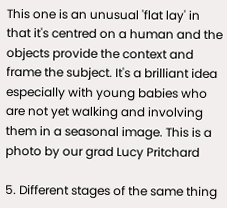This one is an unusual 'flat lay' in that it's centred on a human and the objects provide the context and frame the subject. It's a brilliant idea especially with young babies who are not yet walking and involving them in a seasonal image. This is a photo by our grad Lucy Pritchard

5. Different stages of the same thing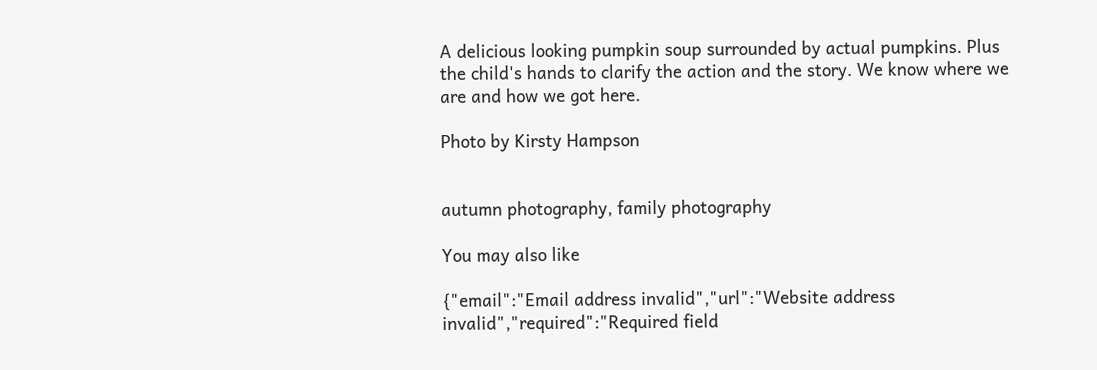A delicious looking pumpkin soup surrounded by actual pumpkins. Plus the child's hands to clarify the action and the story. We know where we are and how we got here.

Photo by Kirsty Hampson


autumn photography, family photography

You may also like

{"email":"Email address invalid","url":"Website address invalid","required":"Required field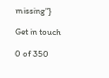missing"}

Get in touch

0 of 350